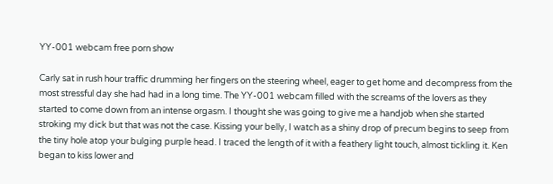YY-001 webcam free porn show

Carly sat in rush hour traffic drumming her fingers on the steering wheel, eager to get home and decompress from the most stressful day she had had in a long time. The YY-001 webcam filled with the screams of the lovers as they started to come down from an intense orgasm. I thought she was going to give me a handjob when she started stroking my dick but that was not the case. Kissing your belly, I watch as a shiny drop of precum begins to seep from the tiny hole atop your bulging purple head. I traced the length of it with a feathery light touch, almost tickling it. Ken began to kiss lower and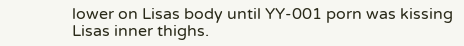lower on Lisas body until YY-001 porn was kissing Lisas inner thighs.